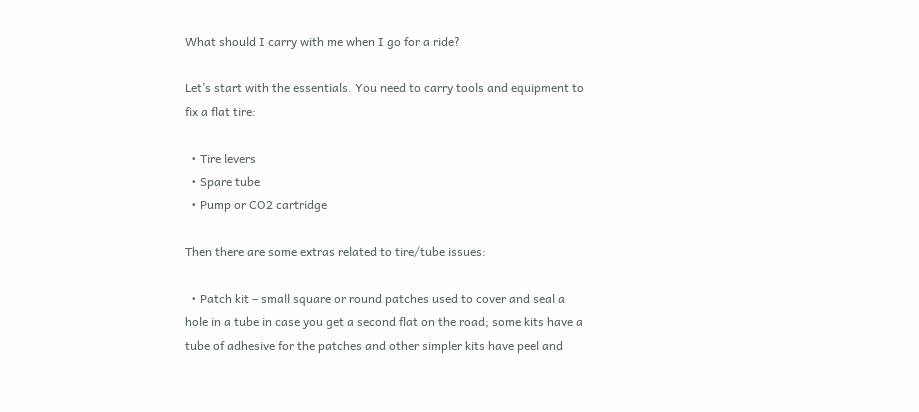What should I carry with me when I go for a ride?

Let’s start with the essentials. You need to carry tools and equipment to fix a flat tire:

  • Tire levers
  • Spare tube
  • Pump or CO2 cartridge

Then there are some extras related to tire/tube issues:

  • Patch kit – small square or round patches used to cover and seal a hole in a tube in case you get a second flat on the road; some kits have a tube of adhesive for the patches and other simpler kits have peel and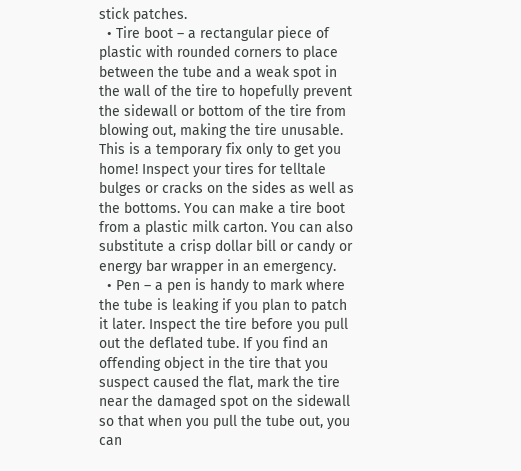stick patches.
  • Tire boot – a rectangular piece of plastic with rounded corners to place between the tube and a weak spot in the wall of the tire to hopefully prevent the sidewall or bottom of the tire from blowing out, making the tire unusable. This is a temporary fix only to get you home! Inspect your tires for telltale bulges or cracks on the sides as well as the bottoms. You can make a tire boot from a plastic milk carton. You can also substitute a crisp dollar bill or candy or energy bar wrapper in an emergency.
  • Pen – a pen is handy to mark where the tube is leaking if you plan to patch it later. Inspect the tire before you pull out the deflated tube. If you find an offending object in the tire that you suspect caused the flat, mark the tire near the damaged spot on the sidewall so that when you pull the tube out, you can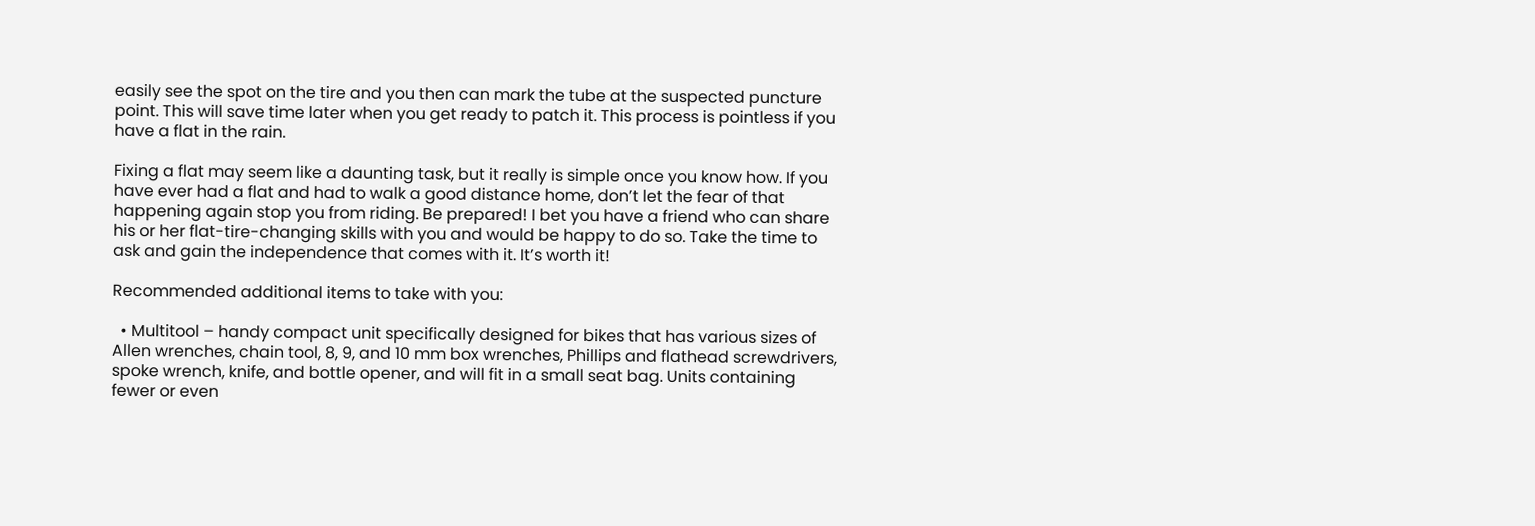easily see the spot on the tire and you then can mark the tube at the suspected puncture point. This will save time later when you get ready to patch it. This process is pointless if you have a flat in the rain.

Fixing a flat may seem like a daunting task, but it really is simple once you know how. If you have ever had a flat and had to walk a good distance home, don’t let the fear of that happening again stop you from riding. Be prepared! I bet you have a friend who can share his or her flat-tire-changing skills with you and would be happy to do so. Take the time to ask and gain the independence that comes with it. It’s worth it!

Recommended additional items to take with you:

  • Multitool – handy compact unit specifically designed for bikes that has various sizes of Allen wrenches, chain tool, 8, 9, and 10 mm box wrenches, Phillips and flathead screwdrivers, spoke wrench, knife, and bottle opener, and will fit in a small seat bag. Units containing fewer or even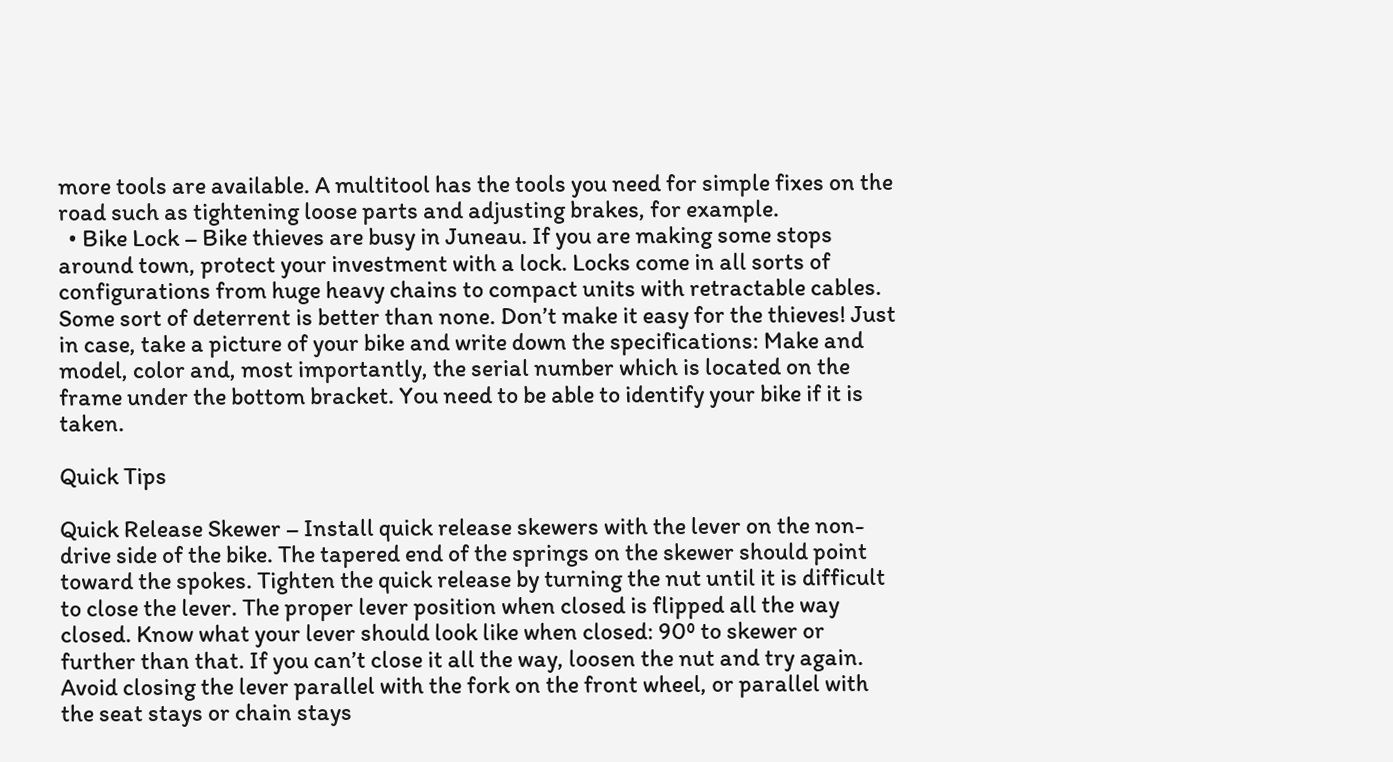more tools are available. A multitool has the tools you need for simple fixes on the road such as tightening loose parts and adjusting brakes, for example.
  • Bike Lock – Bike thieves are busy in Juneau. If you are making some stops around town, protect your investment with a lock. Locks come in all sorts of configurations from huge heavy chains to compact units with retractable cables. Some sort of deterrent is better than none. Don’t make it easy for the thieves! Just in case, take a picture of your bike and write down the specifications: Make and model, color and, most importantly, the serial number which is located on the frame under the bottom bracket. You need to be able to identify your bike if it is taken.

Quick Tips

Quick Release Skewer – Install quick release skewers with the lever on the non-drive side of the bike. The tapered end of the springs on the skewer should point toward the spokes. Tighten the quick release by turning the nut until it is difficult to close the lever. The proper lever position when closed is flipped all the way closed. Know what your lever should look like when closed: 90⁰ to skewer or further than that. If you can’t close it all the way, loosen the nut and try again. Avoid closing the lever parallel with the fork on the front wheel, or parallel with the seat stays or chain stays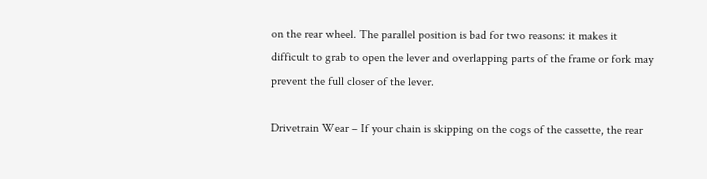on the rear wheel. The parallel position is bad for two reasons: it makes it difficult to grab to open the lever and overlapping parts of the frame or fork may prevent the full closer of the lever.

Drivetrain Wear – If your chain is skipping on the cogs of the cassette, the rear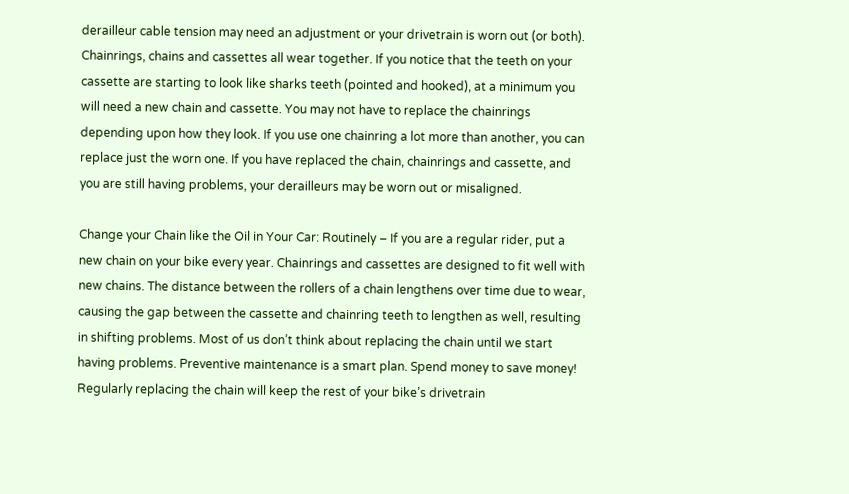derailleur cable tension may need an adjustment or your drivetrain is worn out (or both). Chainrings, chains and cassettes all wear together. If you notice that the teeth on your cassette are starting to look like sharks teeth (pointed and hooked), at a minimum you will need a new chain and cassette. You may not have to replace the chainrings depending upon how they look. If you use one chainring a lot more than another, you can replace just the worn one. If you have replaced the chain, chainrings and cassette, and you are still having problems, your derailleurs may be worn out or misaligned.

Change your Chain like the Oil in Your Car: Routinely – If you are a regular rider, put a new chain on your bike every year. Chainrings and cassettes are designed to fit well with new chains. The distance between the rollers of a chain lengthens over time due to wear, causing the gap between the cassette and chainring teeth to lengthen as well, resulting in shifting problems. Most of us don’t think about replacing the chain until we start having problems. Preventive maintenance is a smart plan. Spend money to save money! Regularly replacing the chain will keep the rest of your bike’s drivetrain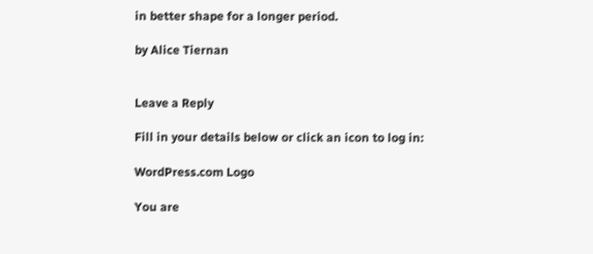in better shape for a longer period.

by Alice Tiernan


Leave a Reply

Fill in your details below or click an icon to log in:

WordPress.com Logo

You are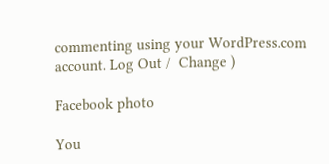commenting using your WordPress.com account. Log Out /  Change )

Facebook photo

You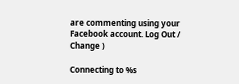are commenting using your Facebook account. Log Out /  Change )

Connecting to %s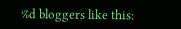%d bloggers like this: